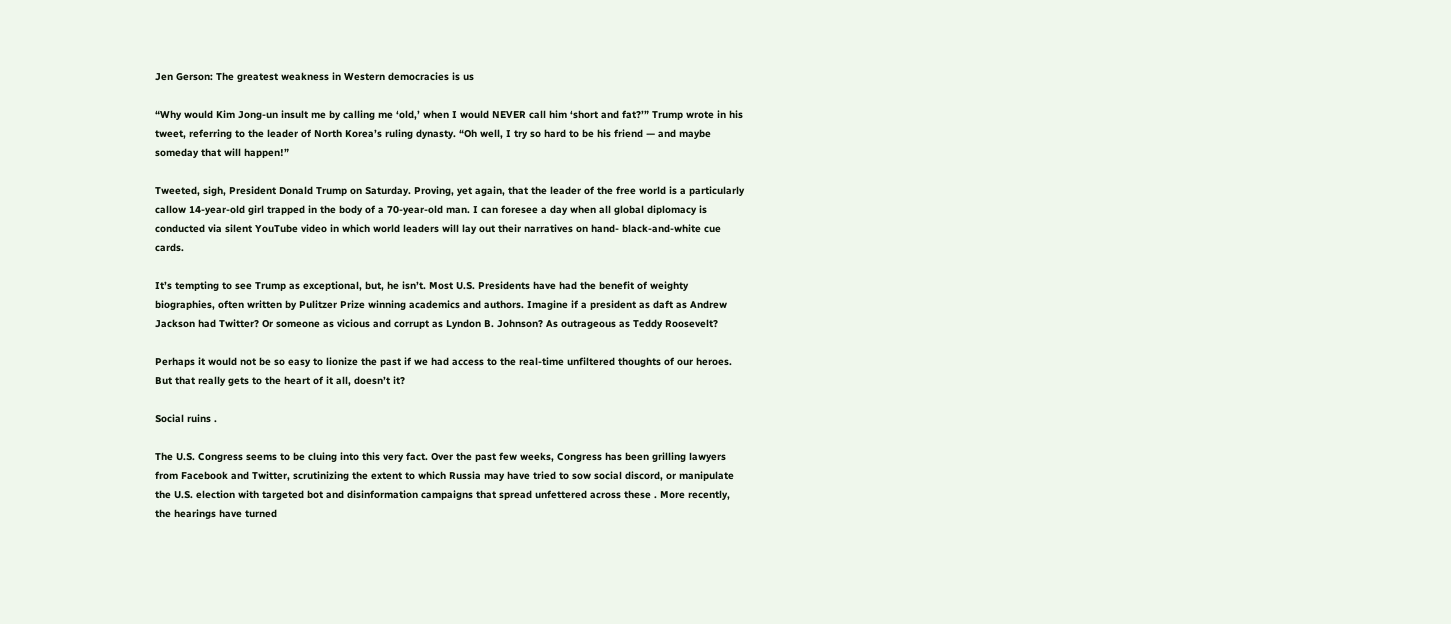Jen Gerson: The greatest weakness in Western democracies is us

“Why would Kim Jong-un insult me by calling me ‘old,’ when I would NEVER call him ‘short and fat?’” Trump wrote in his tweet, referring to the leader of North Korea’s ruling dynasty. “Oh well, I try so hard to be his friend — and maybe someday that will happen!”

Tweeted, sigh, President Donald Trump on Saturday. Proving, yet again, that the leader of the free world is a particularly callow 14-year-old girl trapped in the body of a 70-year-old man. I can foresee a day when all global diplomacy is conducted via silent YouTube video in which world leaders will lay out their narratives on hand- black-and-white cue cards.

It’s tempting to see Trump as exceptional, but, he isn’t. Most U.S. Presidents have had the benefit of weighty biographies, often written by Pulitzer Prize winning academics and authors. Imagine if a president as daft as Andrew Jackson had Twitter? Or someone as vicious and corrupt as Lyndon B. Johnson? As outrageous as Teddy Roosevelt?

Perhaps it would not be so easy to lionize the past if we had access to the real-time unfiltered thoughts of our heroes. But that really gets to the heart of it all, doesn’t it?

Social ruins .

The U.S. Congress seems to be cluing into this very fact. Over the past few weeks, Congress has been grilling lawyers from Facebook and Twitter, scrutinizing the extent to which Russia may have tried to sow social discord, or manipulate the U.S. election with targeted bot and disinformation campaigns that spread unfettered across these . More recently, the hearings have turned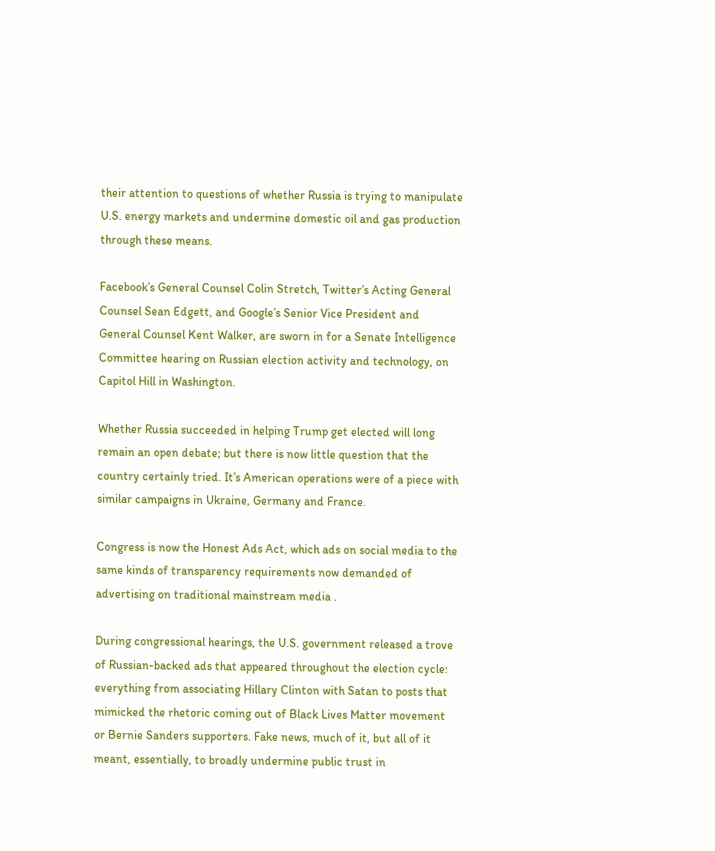their attention to questions of whether Russia is trying to manipulate U.S. energy markets and undermine domestic oil and gas production through these means.

Facebook’s General Counsel Colin Stretch, Twitter’s Acting General Counsel Sean Edgett, and Google’s Senior Vice President and General Counsel Kent Walker, are sworn in for a Senate Intelligence Committee hearing on Russian election activity and technology, on Capitol Hill in Washington.

Whether Russia succeeded in helping Trump get elected will long remain an open debate; but there is now little question that the country certainly tried. It’s American operations were of a piece with similar campaigns in Ukraine, Germany and France.

Congress is now the Honest Ads Act, which ads on social media to the same kinds of transparency requirements now demanded of advertising on traditional mainstream media .

During congressional hearings, the U.S. government released a trove of Russian-backed ads that appeared throughout the election cycle: everything from associating Hillary Clinton with Satan to posts that mimicked the rhetoric coming out of Black Lives Matter movement or Bernie Sanders supporters. Fake news, much of it, but all of it meant, essentially, to broadly undermine public trust in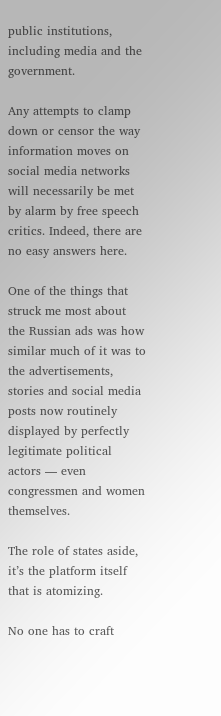public institutions, including media and the government.

Any attempts to clamp down or censor the way information moves on social media networks will necessarily be met by alarm by free speech critics. Indeed, there are no easy answers here.

One of the things that struck me most about the Russian ads was how similar much of it was to the advertisements, stories and social media posts now routinely displayed by perfectly legitimate political actors — even congressmen and women themselves.

The role of states aside, it’s the platform itself that is atomizing.

No one has to craft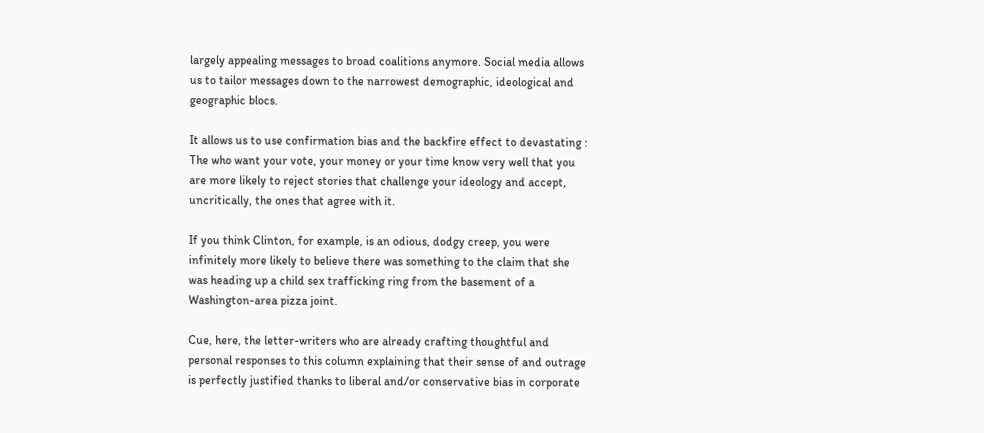largely appealing messages to broad coalitions anymore. Social media allows us to tailor messages down to the narrowest demographic, ideological and geographic blocs.

It allows us to use confirmation bias and the backfire effect to devastating : The who want your vote, your money or your time know very well that you are more likely to reject stories that challenge your ideology and accept, uncritically, the ones that agree with it.

If you think Clinton, for example, is an odious, dodgy creep, you were infinitely more likely to believe there was something to the claim that she was heading up a child sex trafficking ring from the basement of a Washington-area pizza joint.

Cue, here, the letter-writers who are already crafting thoughtful and personal responses to this column explaining that their sense of and outrage is perfectly justified thanks to liberal and/or conservative bias in corporate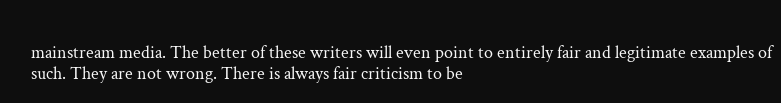mainstream media. The better of these writers will even point to entirely fair and legitimate examples of such. They are not wrong. There is always fair criticism to be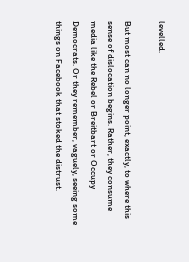levelled.

But most can no longer point, exactly, to where this sense of dislocation begins. Rather, they consume media like the Rebel or Breitbart or Occupy Democrats. Or they remember, vaguely, seeing some things on Facebook that stoked the distrust.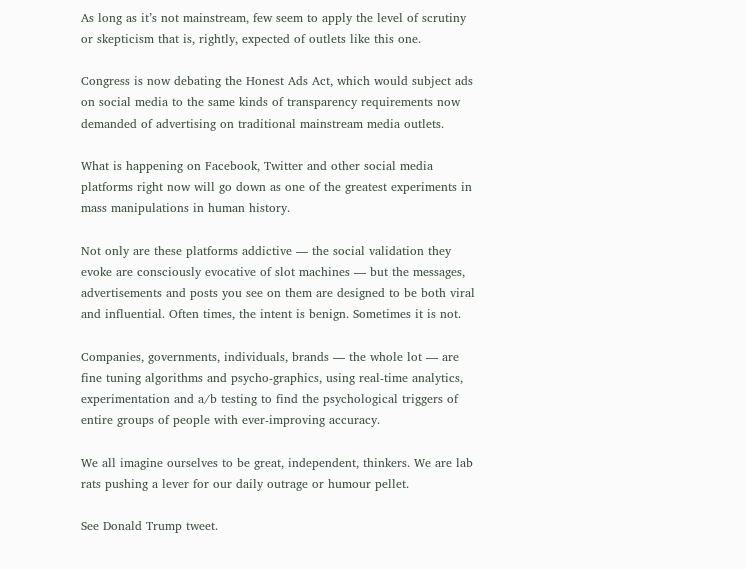As long as it’s not mainstream, few seem to apply the level of scrutiny or skepticism that is, rightly, expected of outlets like this one.

Congress is now debating the Honest Ads Act, which would subject ads on social media to the same kinds of transparency requirements now demanded of advertising on traditional mainstream media outlets.

What is happening on Facebook, Twitter and other social media platforms right now will go down as one of the greatest experiments in mass manipulations in human history.

Not only are these platforms addictive — the social validation they evoke are consciously evocative of slot machines — but the messages, advertisements and posts you see on them are designed to be both viral and influential. Often times, the intent is benign. Sometimes it is not.

Companies, governments, individuals, brands — the whole lot — are fine tuning algorithms and psycho-graphics, using real-time analytics, experimentation and a/b testing to find the psychological triggers of entire groups of people with ever-improving accuracy.

We all imagine ourselves to be great, independent, thinkers. We are lab rats pushing a lever for our daily outrage or humour pellet.

See Donald Trump tweet.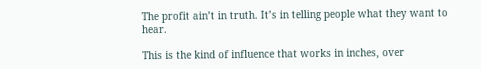The profit ain’t in truth. It’s in telling people what they want to hear.

This is the kind of influence that works in inches, over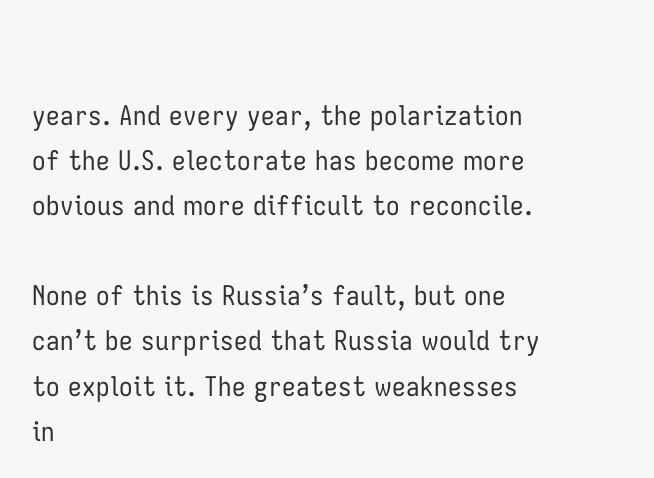years. And every year, the polarization of the U.S. electorate has become more obvious and more difficult to reconcile.

None of this is Russia’s fault, but one can’t be surprised that Russia would try to exploit it. The greatest weaknesses in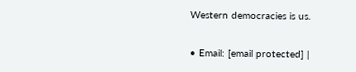Western democracies is us.

• Email: [email protected] |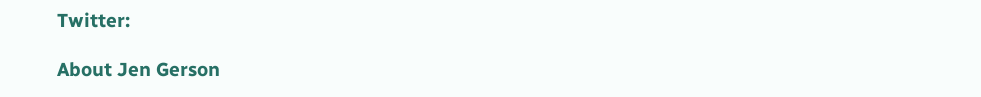Twitter:

About Jen Gerson